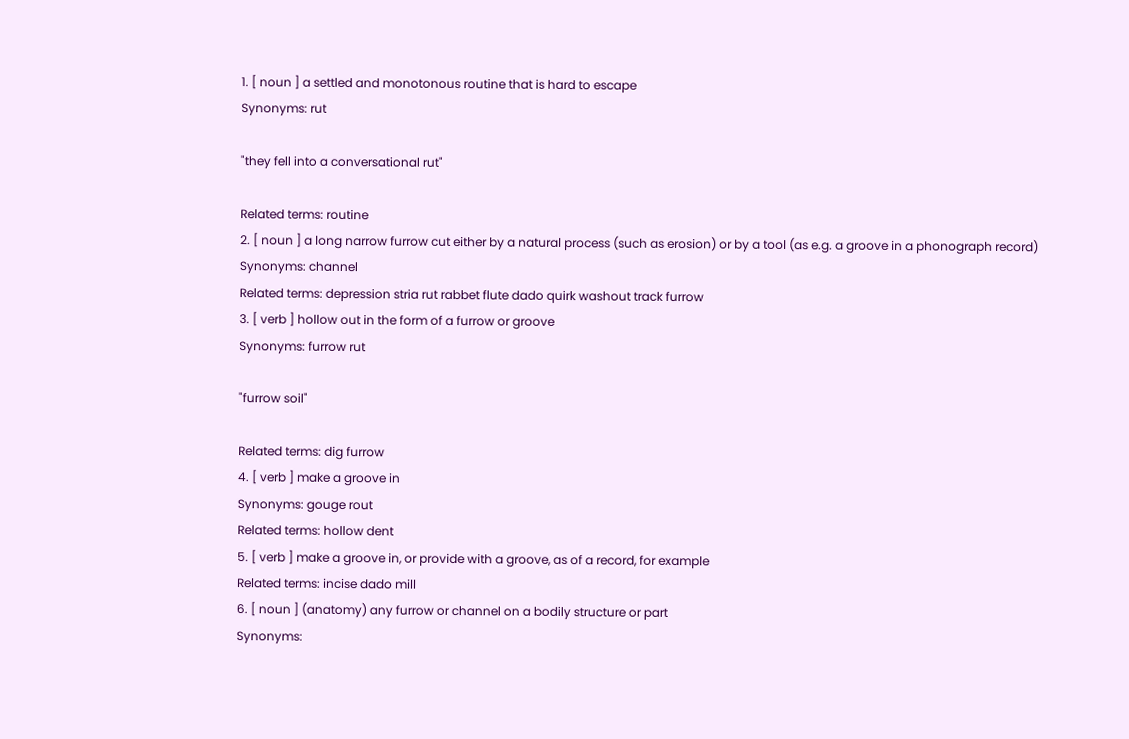1. [ noun ] a settled and monotonous routine that is hard to escape
Synonyms: rut

"they fell into a conversational rut"

Related terms: routine
2. [ noun ] a long narrow furrow cut either by a natural process (such as erosion) or by a tool (as e.g. a groove in a phonograph record)
Synonyms: channel
Related terms: depression stria rut rabbet flute dado quirk washout track furrow
3. [ verb ] hollow out in the form of a furrow or groove
Synonyms: furrow rut

"furrow soil"

Related terms: dig furrow
4. [ verb ] make a groove in
Synonyms: gouge rout
Related terms: hollow dent
5. [ verb ] make a groove in, or provide with a groove, as of a record, for example
Related terms: incise dado mill
6. [ noun ] (anatomy) any furrow or channel on a bodily structure or part
Synonyms: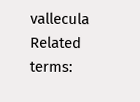vallecula
Related terms: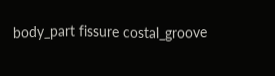body_part fissure costal_groove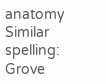anatomy
Similar spelling:   Grove